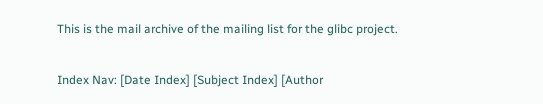This is the mail archive of the mailing list for the glibc project.

Index Nav: [Date Index] [Subject Index] [Author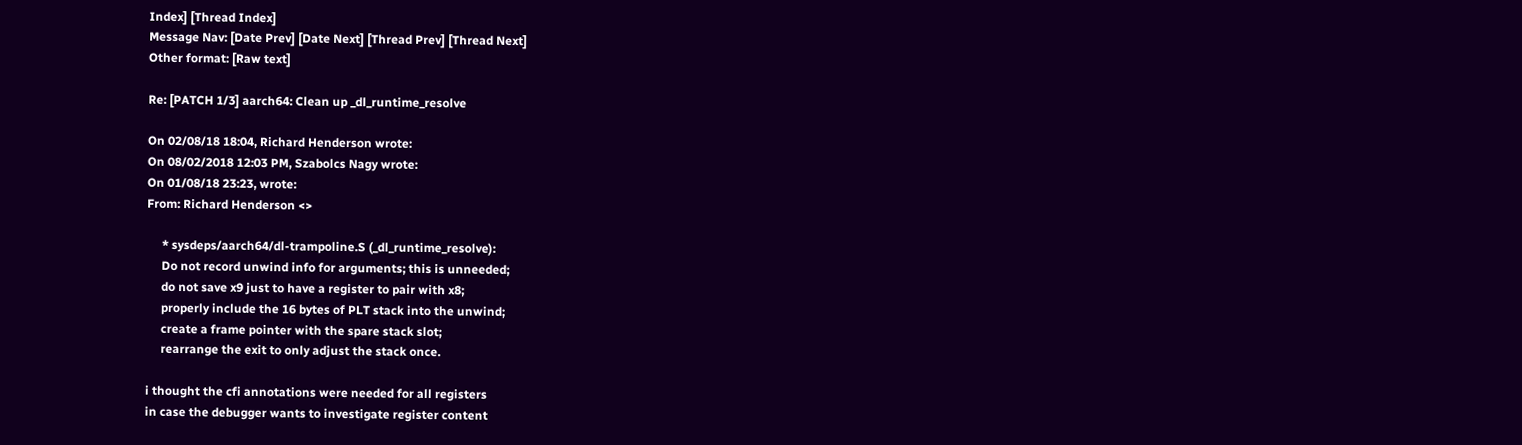Index] [Thread Index]
Message Nav: [Date Prev] [Date Next] [Thread Prev] [Thread Next]
Other format: [Raw text]

Re: [PATCH 1/3] aarch64: Clean up _dl_runtime_resolve

On 02/08/18 18:04, Richard Henderson wrote:
On 08/02/2018 12:03 PM, Szabolcs Nagy wrote:
On 01/08/18 23:23, wrote:
From: Richard Henderson <>

     * sysdeps/aarch64/dl-trampoline.S (_dl_runtime_resolve):
     Do not record unwind info for arguments; this is unneeded;
     do not save x9 just to have a register to pair with x8;
     properly include the 16 bytes of PLT stack into the unwind;
     create a frame pointer with the spare stack slot;
     rearrange the exit to only adjust the stack once.

i thought the cfi annotations were needed for all registers
in case the debugger wants to investigate register content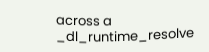across a _dl_runtime_resolve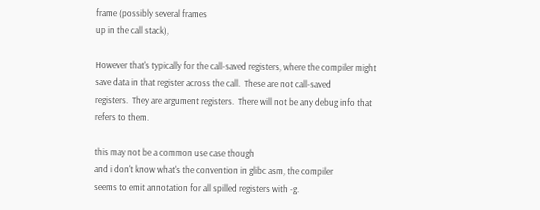frame (possibly several frames
up in the call stack),

However that's typically for the call-saved registers, where the compiler might
save data in that register across the call.  These are not call-saved
registers.  They are argument registers.  There will not be any debug info that
refers to them.

this may not be a common use case though
and i don't know what's the convention in glibc asm, the compiler
seems to emit annotation for all spilled registers with -g.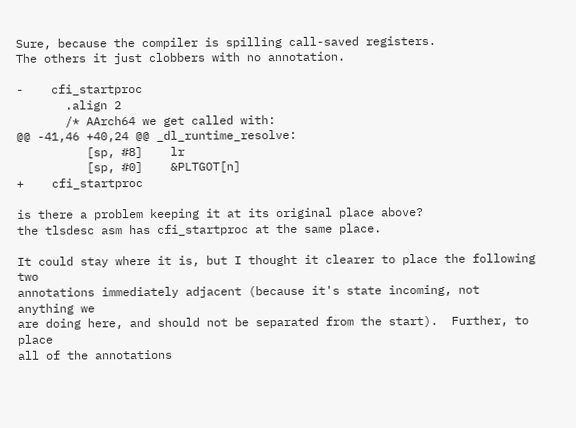Sure, because the compiler is spilling call-saved registers.
The others it just clobbers with no annotation.

-    cfi_startproc
       .align 2
       /* AArch64 we get called with:
@@ -41,46 +40,24 @@ _dl_runtime_resolve:
          [sp, #8]    lr
          [sp, #0]    &PLTGOT[n]
+    cfi_startproc

is there a problem keeping it at its original place above?
the tlsdesc asm has cfi_startproc at the same place.

It could stay where it is, but I thought it clearer to place the following two
annotations immediately adjacent (because it's state incoming, not anything we
are doing here, and should not be separated from the start).  Further, to place
all of the annotations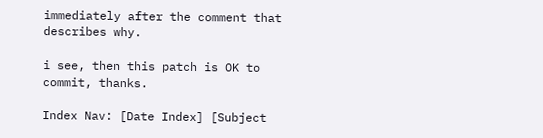immediately after the comment that describes why.

i see, then this patch is OK to commit, thanks.

Index Nav: [Date Index] [Subject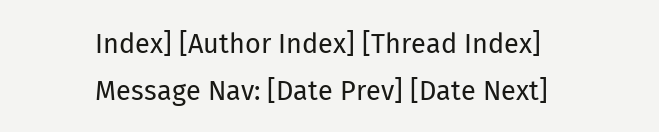Index] [Author Index] [Thread Index]
Message Nav: [Date Prev] [Date Next]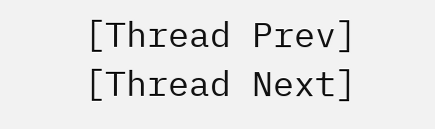[Thread Prev] [Thread Next]